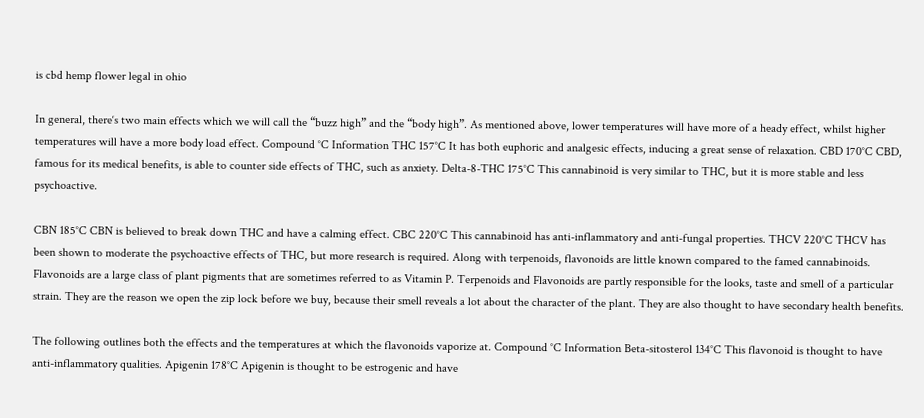is cbd hemp flower legal in ohio

In general, there‘s two main effects which we will call the “buzz high” and the “body high”. As mentioned above, lower temperatures will have more of a heady effect, whilst higher temperatures will have a more body load effect. Compound °C Information THC 157°C It has both euphoric and analgesic effects, inducing a great sense of relaxation. CBD 170°C CBD, famous for its medical benefits, is able to counter side effects of THC, such as anxiety. Delta-8-THC 175°C This cannabinoid is very similar to THC, but it is more stable and less psychoactive.

CBN 185°C CBN is believed to break down THC and have a calming effect. CBC 220°C This cannabinoid has anti-inflammatory and anti-fungal properties. THCV 220°C THCV has been shown to moderate the psychoactive effects of THC, but more research is required. Along with terpenoids, flavonoids are little known compared to the famed cannabinoids. Flavonoids are a large class of plant pigments that are sometimes referred to as Vitamin P. Terpenoids and Flavonoids are partly responsible for the looks, taste and smell of a particular strain. They are the reason we open the zip lock before we buy, because their smell reveals a lot about the character of the plant. They are also thought to have secondary health benefits.

The following outlines both the effects and the temperatures at which the flavonoids vaporize at. Compound °C Information Beta-sitosterol 134°C This flavonoid is thought to have anti-inflammatory qualities. Apigenin 178°C Apigenin is thought to be estrogenic and have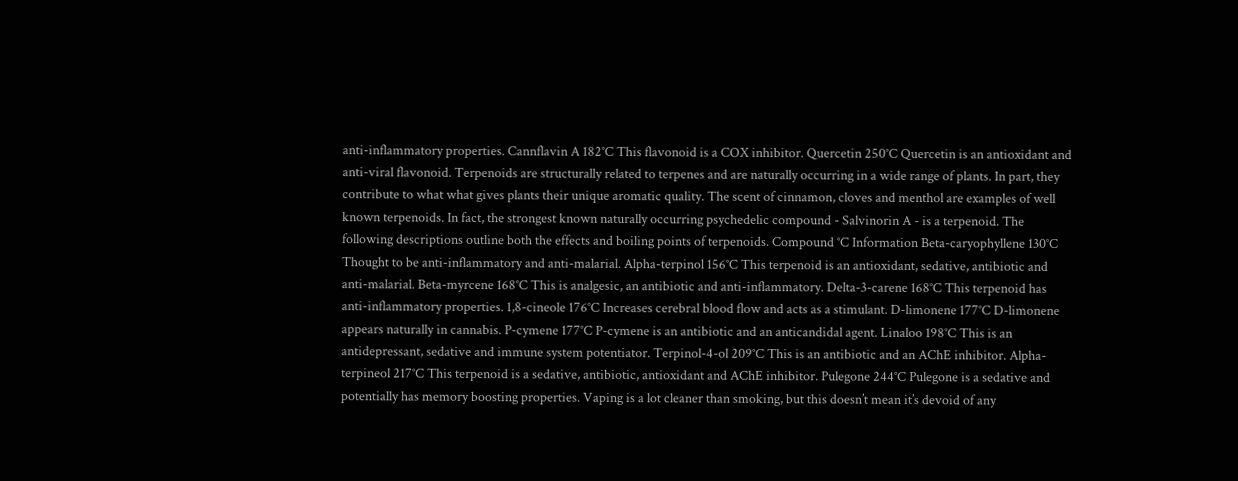anti-inflammatory properties. Cannflavin A 182°C This flavonoid is a COX inhibitor. Quercetin 250°C Quercetin is an antioxidant and anti-viral flavonoid. Terpenoids are structurally related to terpenes and are naturally occurring in a wide range of plants. In part, they contribute to what what gives plants their unique aromatic quality. The scent of cinnamon, cloves and menthol are examples of well known terpenoids. In fact, the strongest known naturally occurring psychedelic compound - Salvinorin A - is a terpenoid. The following descriptions outline both the effects and boiling points of terpenoids. Compound °C Information Beta-caryophyllene 130°C Thought to be anti-inflammatory and anti-malarial. Alpha-terpinol 156°C This terpenoid is an antioxidant, sedative, antibiotic and anti-malarial. Beta-myrcene 168°C This is analgesic, an antibiotic and anti-inflammatory. Delta-3-carene 168°C This terpenoid has anti-inflammatory properties. 1,8-cineole 176°C Increases cerebral blood flow and acts as a stimulant. D-limonene 177°C D-limonene appears naturally in cannabis. P-cymene 177°C P-cymene is an antibiotic and an anticandidal agent. Linaloo 198°C This is an antidepressant, sedative and immune system potentiator. Terpinol-4-ol 209°C This is an antibiotic and an AChE inhibitor. Alpha-terpineol 217°C This terpenoid is a sedative, antibiotic, antioxidant and AChE inhibitor. Pulegone 244°C Pulegone is a sedative and potentially has memory boosting properties. Vaping is a lot cleaner than smoking, but this doesn’t mean it’s devoid of any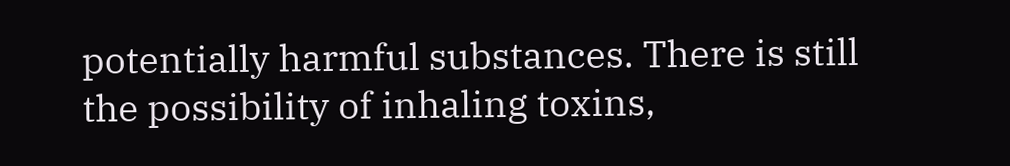potentially harmful substances. There is still the possibility of inhaling toxins,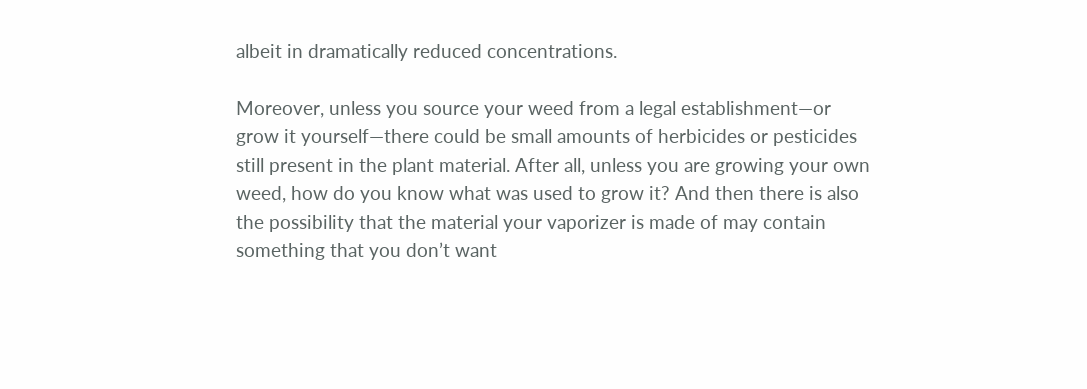albeit in dramatically reduced concentrations.

Moreover, unless you source your weed from a legal establishment—or grow it yourself—there could be small amounts of herbicides or pesticides still present in the plant material. After all, unless you are growing your own weed, how do you know what was used to grow it? And then there is also the possibility that the material your vaporizer is made of may contain something that you don’t want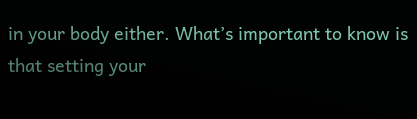in your body either. What’s important to know is that setting your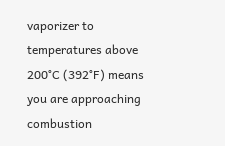vaporizer to temperatures above 200°C (392°F) means you are approaching combustion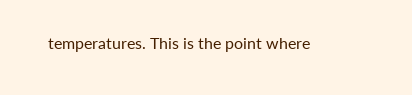temperatures. This is the point where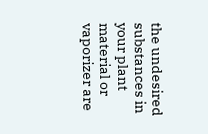the undesired substances in your plant material or vaporizer are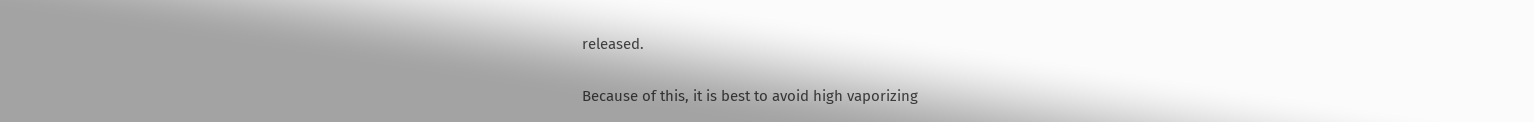released.

Because of this, it is best to avoid high vaporizing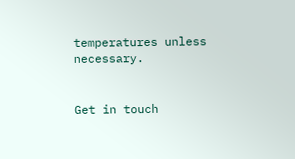temperatures unless necessary.


Get in touch